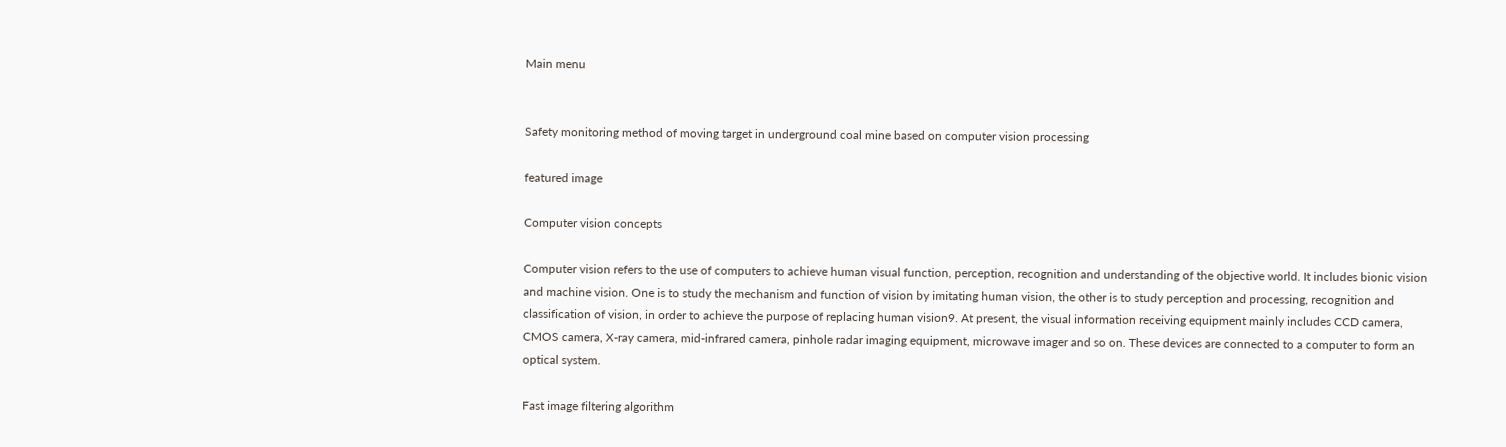Main menu


Safety monitoring method of moving target in underground coal mine based on computer vision processing

featured image

Computer vision concepts

Computer vision refers to the use of computers to achieve human visual function, perception, recognition and understanding of the objective world. It includes bionic vision and machine vision. One is to study the mechanism and function of vision by imitating human vision, the other is to study perception and processing, recognition and classification of vision, in order to achieve the purpose of replacing human vision9. At present, the visual information receiving equipment mainly includes CCD camera, CMOS camera, X-ray camera, mid-infrared camera, pinhole radar imaging equipment, microwave imager and so on. These devices are connected to a computer to form an optical system.

Fast image filtering algorithm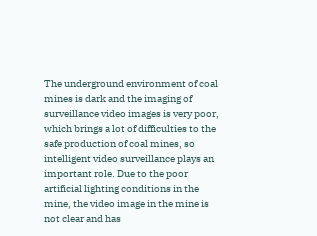The underground environment of coal mines is dark and the imaging of surveillance video images is very poor, which brings a lot of difficulties to the safe production of coal mines, so intelligent video surveillance plays an important role. Due to the poor artificial lighting conditions in the mine, the video image in the mine is not clear and has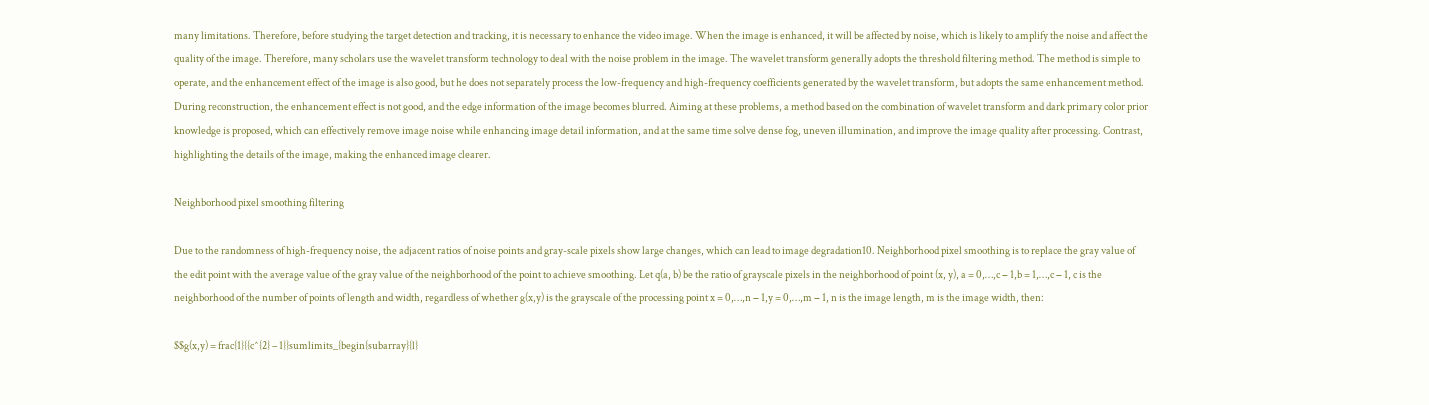many limitations. Therefore, before studying the target detection and tracking, it is necessary to enhance the video image. When the image is enhanced, it will be affected by noise, which is likely to amplify the noise and affect the quality of the image. Therefore, many scholars use the wavelet transform technology to deal with the noise problem in the image. The wavelet transform generally adopts the threshold filtering method. The method is simple to operate, and the enhancement effect of the image is also good, but he does not separately process the low-frequency and high-frequency coefficients generated by the wavelet transform, but adopts the same enhancement method. During reconstruction, the enhancement effect is not good, and the edge information of the image becomes blurred. Aiming at these problems, a method based on the combination of wavelet transform and dark primary color prior knowledge is proposed, which can effectively remove image noise while enhancing image detail information, and at the same time solve dense fog, uneven illumination, and improve the image quality after processing. Contrast, highlighting the details of the image, making the enhanced image clearer.

Neighborhood pixel smoothing filtering

Due to the randomness of high-frequency noise, the adjacent ratios of noise points and gray-scale pixels show large changes, which can lead to image degradation10. Neighborhood pixel smoothing is to replace the gray value of the edit point with the average value of the gray value of the neighborhood of the point to achieve smoothing. Let q(a, b) be the ratio of grayscale pixels in the neighborhood of point (x, y), a = 0,…,c − 1,b = 1,…,c − 1, c is the neighborhood of the number of points of length and width, regardless of whether g(x,y) is the grayscale of the processing point x = 0,…,n − 1,y = 0,…,m − 1, n is the image length, m is the image width, then:

$$g(x,y) = frac{1}{{c^{2} – 1}}sumlimits_{begin{subarray}{l}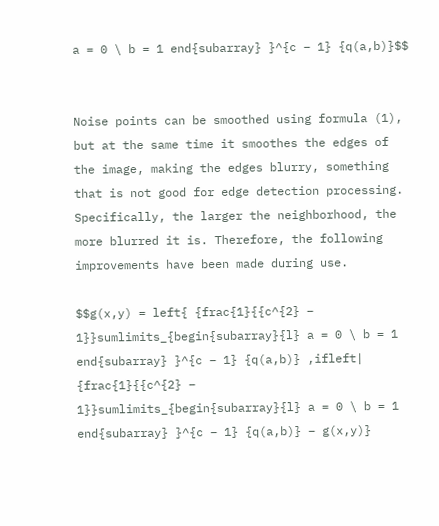a = 0 \ b = 1 end{subarray} }^{c – 1} {q(a,b)}$$


Noise points can be smoothed using formula (1), but at the same time it smoothes the edges of the image, making the edges blurry, something that is not good for edge detection processing. Specifically, the larger the neighborhood, the more blurred it is. Therefore, the following improvements have been made during use.

$$g(x,y) = left{ {frac{1}{{c^{2} – 1}}sumlimits_{begin{subarray}{l} a = 0 \ b = 1 end{subarray} }^{c – 1} {q(a,b)} ,ifleft| {frac{1}{{c^{2} – 1}}sumlimits_{begin{subarray}{l} a = 0 \ b = 1 end{subarray} }^{c – 1} {q(a,b)} – g(x,y)}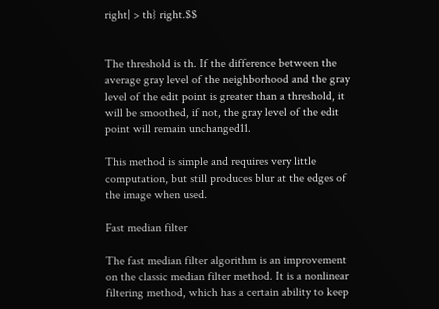right| > th} right.$$


The threshold is th. If the difference between the average gray level of the neighborhood and the gray level of the edit point is greater than a threshold, it will be smoothed, if not, the gray level of the edit point will remain unchanged11.

This method is simple and requires very little computation, but still produces blur at the edges of the image when used.

Fast median filter

The fast median filter algorithm is an improvement on the classic median filter method. It is a nonlinear filtering method, which has a certain ability to keep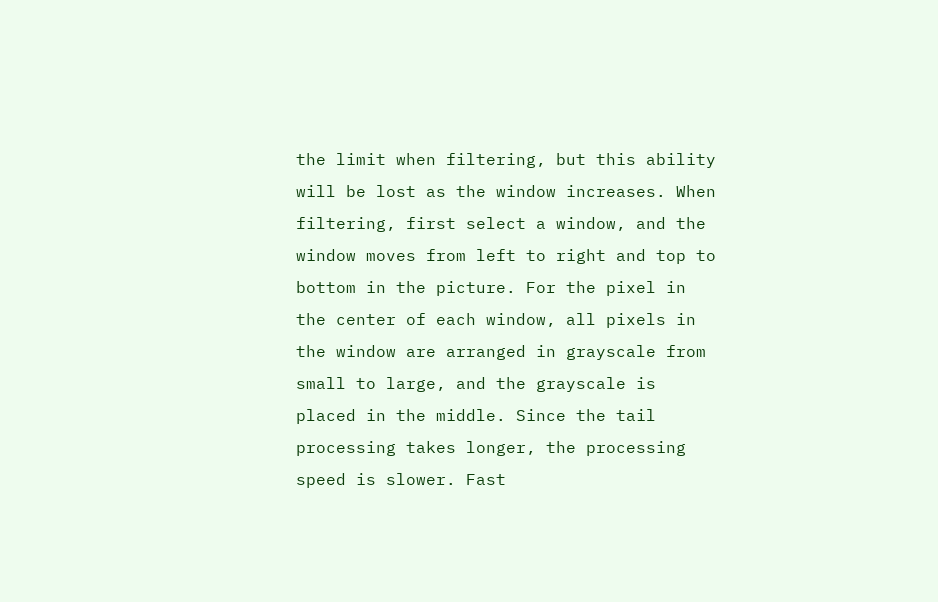the limit when filtering, but this ability will be lost as the window increases. When filtering, first select a window, and the window moves from left to right and top to bottom in the picture. For the pixel in the center of each window, all pixels in the window are arranged in grayscale from small to large, and the grayscale is placed in the middle. Since the tail processing takes longer, the processing speed is slower. Fast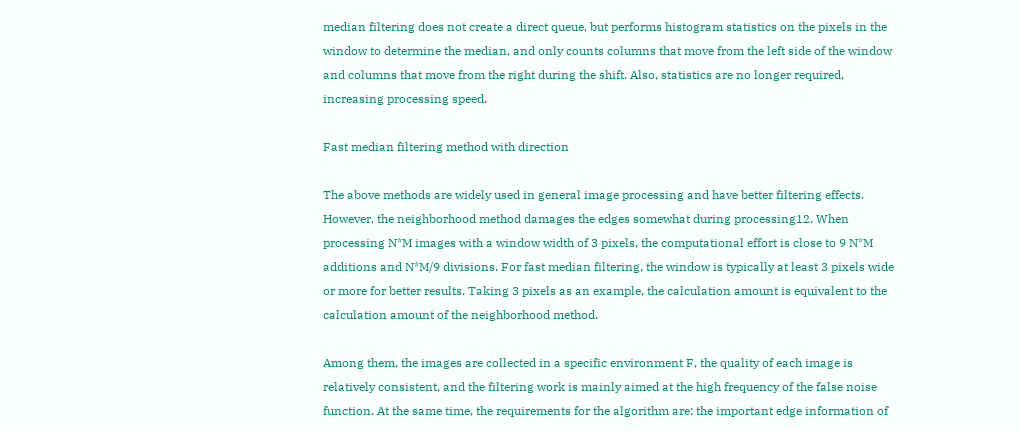median filtering does not create a direct queue, but performs histogram statistics on the pixels in the window to determine the median, and only counts columns that move from the left side of the window and columns that move from the right during the shift. Also, statistics are no longer required, increasing processing speed.

Fast median filtering method with direction

The above methods are widely used in general image processing and have better filtering effects. However, the neighborhood method damages the edges somewhat during processing12. When processing N*M images with a window width of 3 pixels, the computational effort is close to 9 N*M additions and N*M/9 divisions. For fast median filtering, the window is typically at least 3 pixels wide or more for better results. Taking 3 pixels as an example, the calculation amount is equivalent to the calculation amount of the neighborhood method.

Among them, the images are collected in a specific environment F, the quality of each image is relatively consistent, and the filtering work is mainly aimed at the high frequency of the false noise function. At the same time, the requirements for the algorithm are: the important edge information of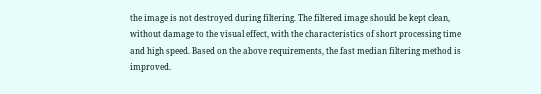the image is not destroyed during filtering. The filtered image should be kept clean, without damage to the visual effect, with the characteristics of short processing time and high speed. Based on the above requirements, the fast median filtering method is improved.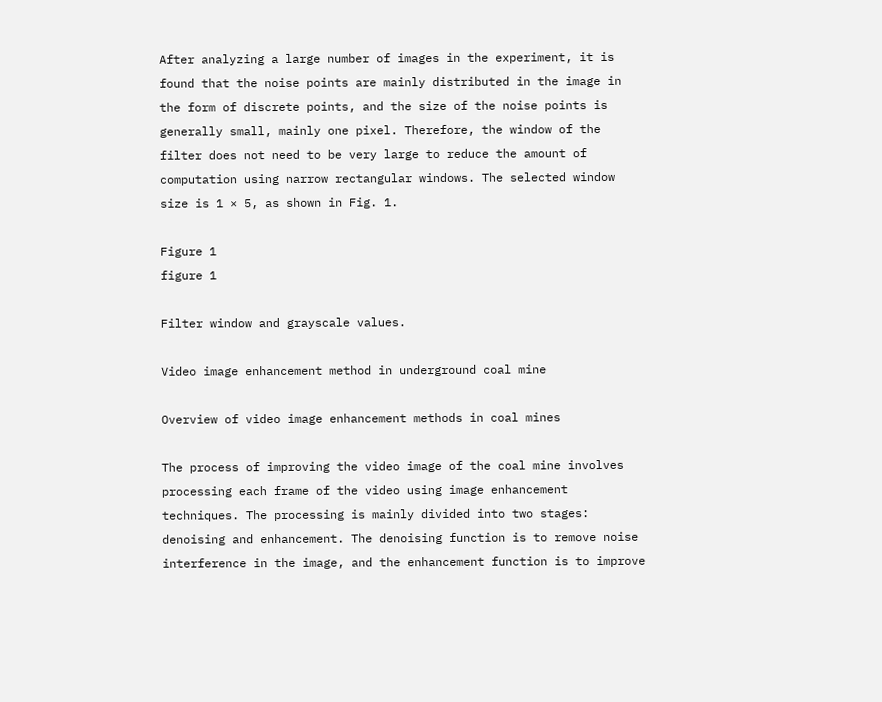After analyzing a large number of images in the experiment, it is found that the noise points are mainly distributed in the image in the form of discrete points, and the size of the noise points is generally small, mainly one pixel. Therefore, the window of the filter does not need to be very large to reduce the amount of computation using narrow rectangular windows. The selected window size is 1 × 5, as shown in Fig. 1.

Figure 1
figure 1

Filter window and grayscale values.

Video image enhancement method in underground coal mine

Overview of video image enhancement methods in coal mines

The process of improving the video image of the coal mine involves processing each frame of the video using image enhancement techniques. The processing is mainly divided into two stages: denoising and enhancement. The denoising function is to remove noise interference in the image, and the enhancement function is to improve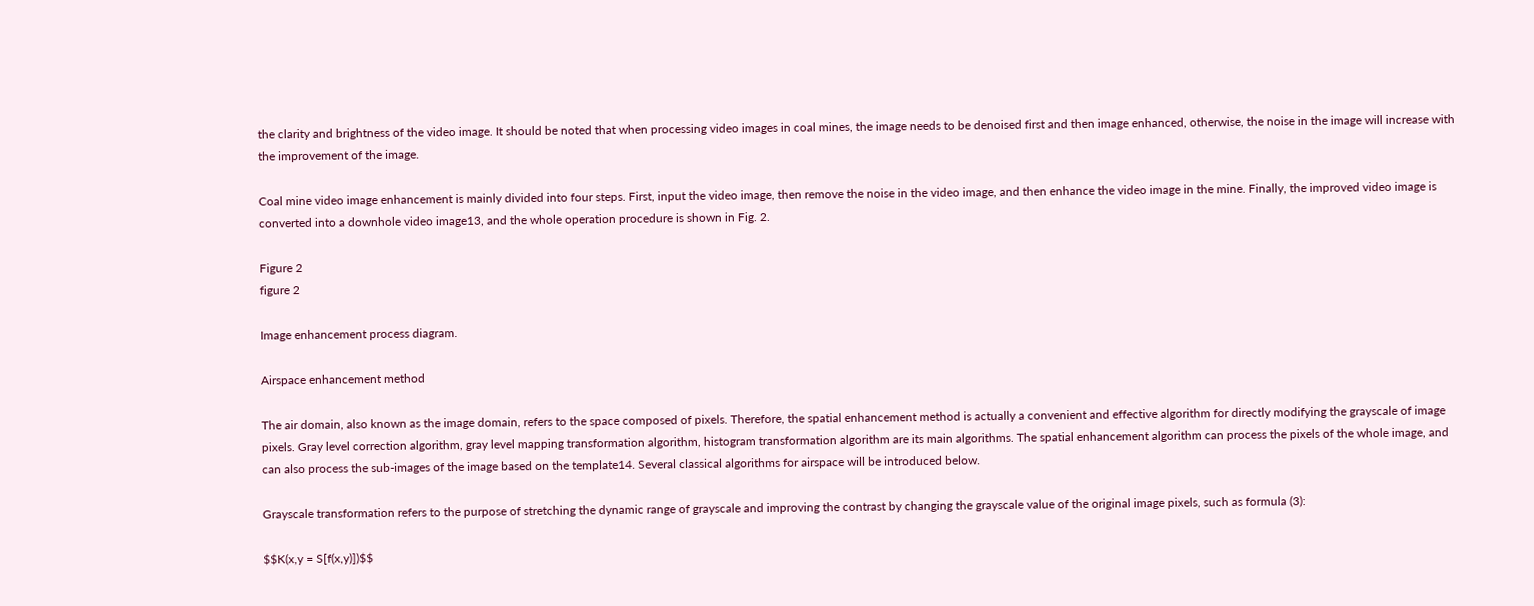the clarity and brightness of the video image. It should be noted that when processing video images in coal mines, the image needs to be denoised first and then image enhanced, otherwise, the noise in the image will increase with the improvement of the image.

Coal mine video image enhancement is mainly divided into four steps. First, input the video image, then remove the noise in the video image, and then enhance the video image in the mine. Finally, the improved video image is converted into a downhole video image13, and the whole operation procedure is shown in Fig. 2.

Figure 2
figure 2

Image enhancement process diagram.

Airspace enhancement method

The air domain, also known as the image domain, refers to the space composed of pixels. Therefore, the spatial enhancement method is actually a convenient and effective algorithm for directly modifying the grayscale of image pixels. Gray level correction algorithm, gray level mapping transformation algorithm, histogram transformation algorithm are its main algorithms. The spatial enhancement algorithm can process the pixels of the whole image, and can also process the sub-images of the image based on the template14. Several classical algorithms for airspace will be introduced below.

Grayscale transformation refers to the purpose of stretching the dynamic range of grayscale and improving the contrast by changing the grayscale value of the original image pixels, such as formula (3):

$$K(x,y = S[f(x,y)])$$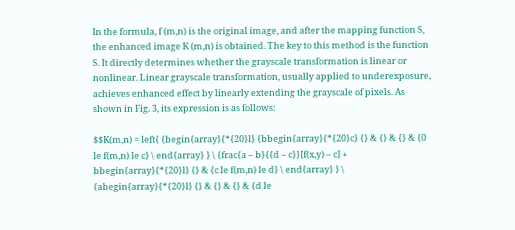In the formula, f (m,n) is the original image, and after the mapping function S, the enhanced image K (m,n) is obtained. The key to this method is the function S. It directly determines whether the grayscale transformation is linear or nonlinear. Linear grayscale transformation, usually applied to underexposure, achieves enhanced effect by linearly extending the grayscale of pixels. As shown in Fig. 3, its expression is as follows:

$$K(m,n) = left{ {begin{array}{*{20}l} {bbegin{array}{*{20}c} {} & {} & {} & {0 le f(m,n) le c} \ end{array} } \ {frac{a – b}{{d – c}}[f(x,y) – c] + bbegin{array}{*{20}l} {} & {c le f(m,n) le d} \ end{array} } \ {abegin{array}{*{20}l} {} & {} & {} & {d le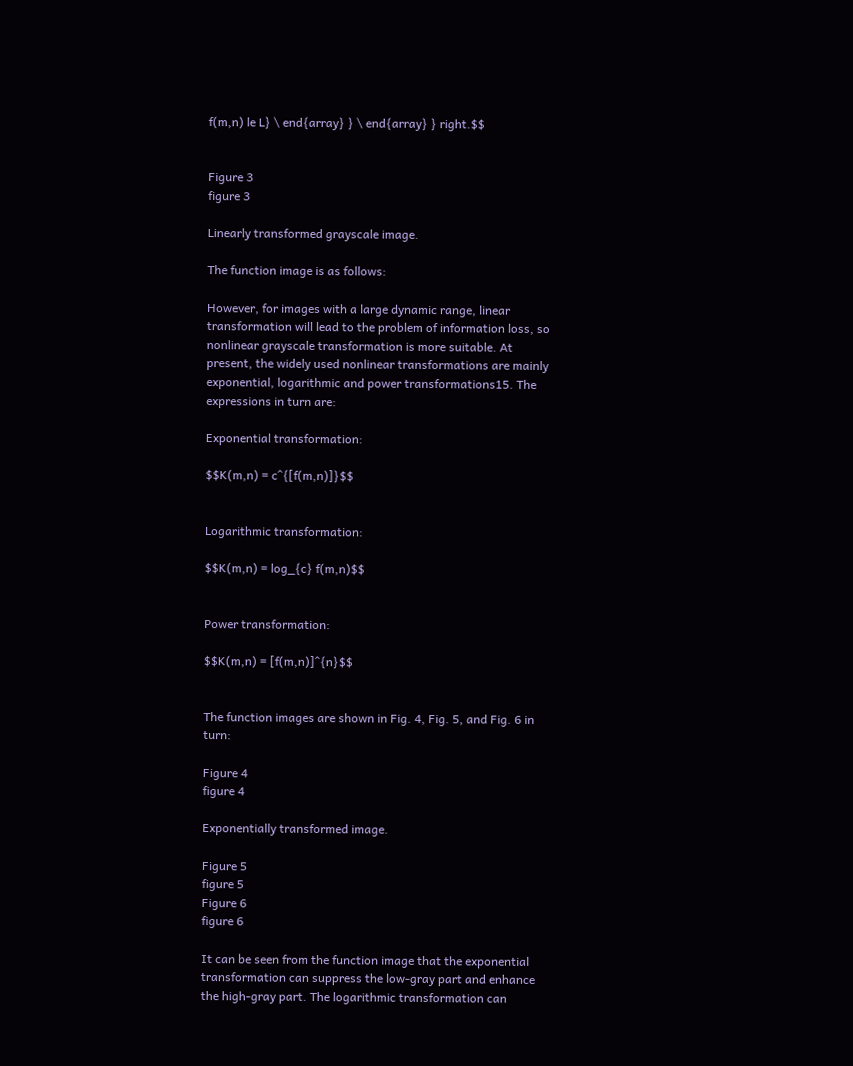f(m,n) le L} \ end{array} } \ end{array} } right.$$


Figure 3
figure 3

Linearly transformed grayscale image.

The function image is as follows:

However, for images with a large dynamic range, linear transformation will lead to the problem of information loss, so nonlinear grayscale transformation is more suitable. At present, the widely used nonlinear transformations are mainly exponential, logarithmic and power transformations15. The expressions in turn are:

Exponential transformation:

$$K(m,n) = c^{[f(m,n)]}$$


Logarithmic transformation:

$$K(m,n) = log_{c} f(m,n)$$


Power transformation:

$$K(m,n) = [f(m,n)]^{n}$$


The function images are shown in Fig. 4, Fig. 5, and Fig. 6 in turn:

Figure 4
figure 4

Exponentially transformed image.

Figure 5
figure 5
Figure 6
figure 6

It can be seen from the function image that the exponential transformation can suppress the low-gray part and enhance the high-gray part. The logarithmic transformation can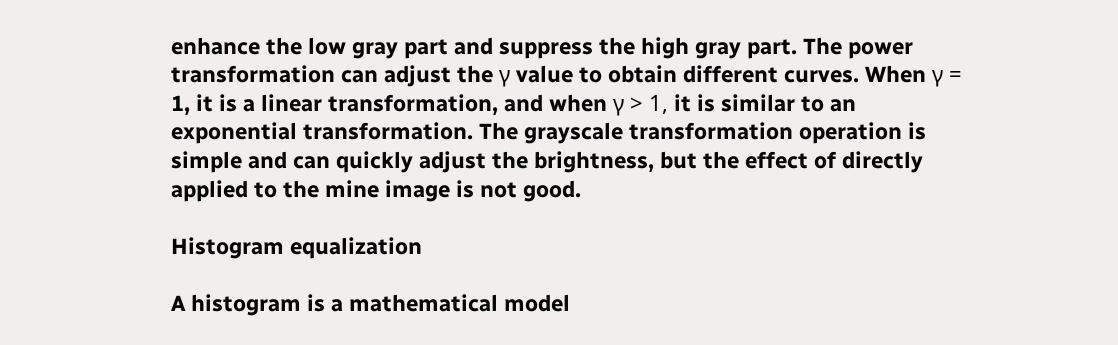enhance the low gray part and suppress the high gray part. The power transformation can adjust the γ value to obtain different curves. When γ = 1, it is a linear transformation, and when γ > 1, it is similar to an exponential transformation. The grayscale transformation operation is simple and can quickly adjust the brightness, but the effect of directly applied to the mine image is not good.

Histogram equalization

A histogram is a mathematical model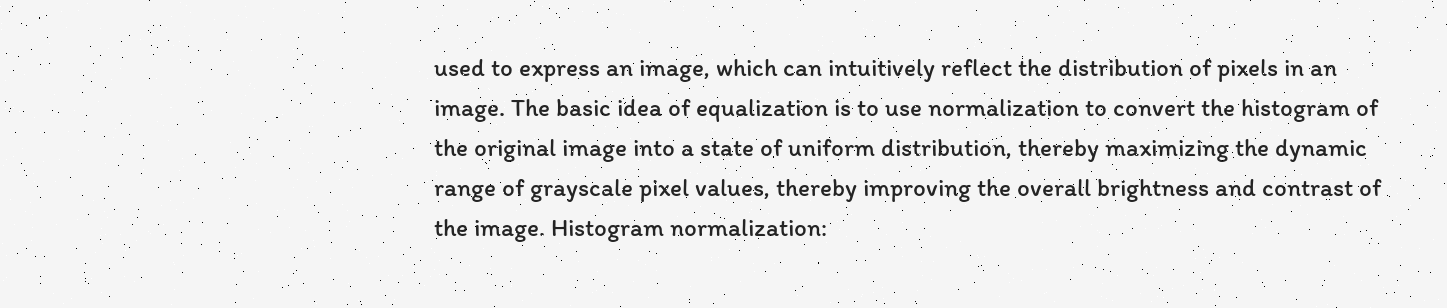used to express an image, which can intuitively reflect the distribution of pixels in an image. The basic idea of equalization is to use normalization to convert the histogram of the original image into a state of uniform distribution, thereby maximizing the dynamic range of grayscale pixel values, thereby improving the overall brightness and contrast of the image. Histogram normalization: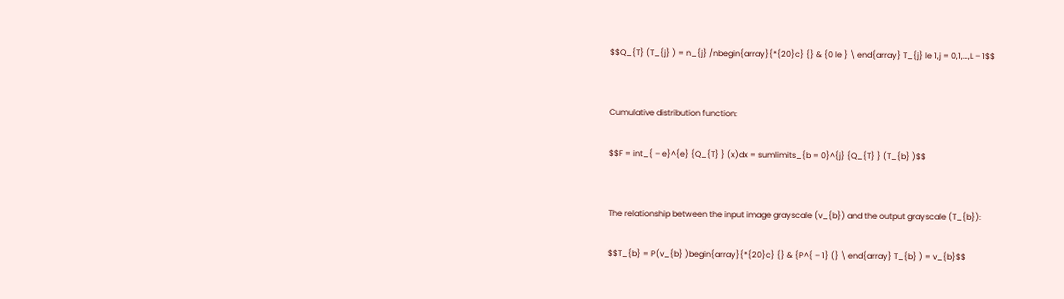$$Q_{T} (T_{j} ) = n_{j} /nbegin{array}{*{20}c} {} & {0 le } \ end{array} T_{j} le 1,j = 0,1,…,L – 1$$


Cumulative distribution function:

$$F = int_{ – e}^{e} {Q_{T} } (x)dx = sumlimits_{b = 0}^{j} {Q_{T} } (T_{b} )$$


The relationship between the input image grayscale (v_{b}) and the output grayscale (T_{b}):

$$T_{b} = P(v_{b} )begin{array}{*{20}c} {} & {P^{ – 1} (} \ end{array} T_{b} ) = v_{b}$$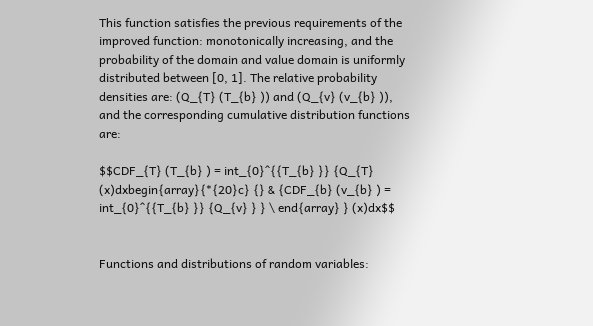This function satisfies the previous requirements of the improved function: monotonically increasing, and the probability of the domain and value domain is uniformly distributed between [0, 1]. The relative probability densities are: (Q_{T} (T_{b} )) and (Q_{v} (v_{b} )), and the corresponding cumulative distribution functions are:

$$CDF_{T} (T_{b} ) = int_{0}^{{T_{b} }} {Q_{T} (x)dxbegin{array}{*{20}c} {} & {CDF_{b} (v_{b} ) = int_{0}^{{T_{b} }} {Q_{v} } } \ end{array} } (x)dx$$


Functions and distributions of random variables: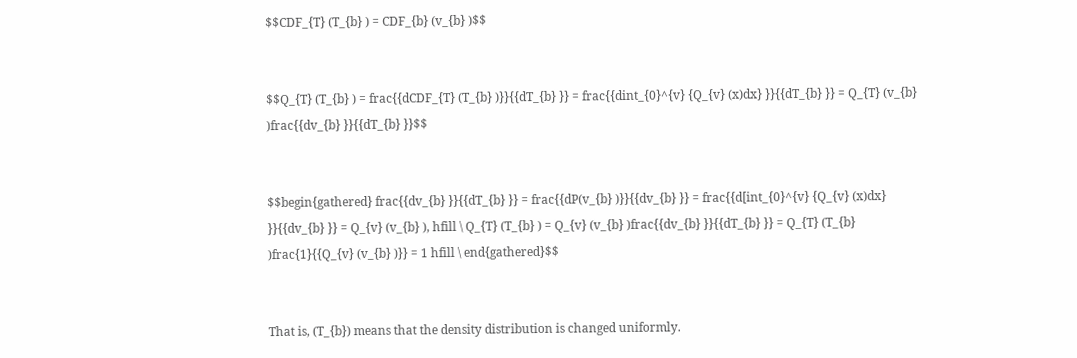$$CDF_{T} (T_{b} ) = CDF_{b} (v_{b} )$$


$$Q_{T} (T_{b} ) = frac{{dCDF_{T} (T_{b} )}}{{dT_{b} }} = frac{{dint_{0}^{v} {Q_{v} (x)dx} }}{{dT_{b} }} = Q_{T} (v_{b} )frac{{dv_{b} }}{{dT_{b} }}$$


$$begin{gathered} frac{{dv_{b} }}{{dT_{b} }} = frac{{dP(v_{b} )}}{{dv_{b} }} = frac{{d[int_{0}^{v} {Q_{v} (x)dx} }}{{dv_{b} }} = Q_{v} (v_{b} ), hfill \ Q_{T} (T_{b} ) = Q_{v} (v_{b} )frac{{dv_{b} }}{{dT_{b} }} = Q_{T} (T_{b} )frac{1}{{Q_{v} (v_{b} )}} = 1 hfill \ end{gathered}$$


That is, (T_{b}) means that the density distribution is changed uniformly.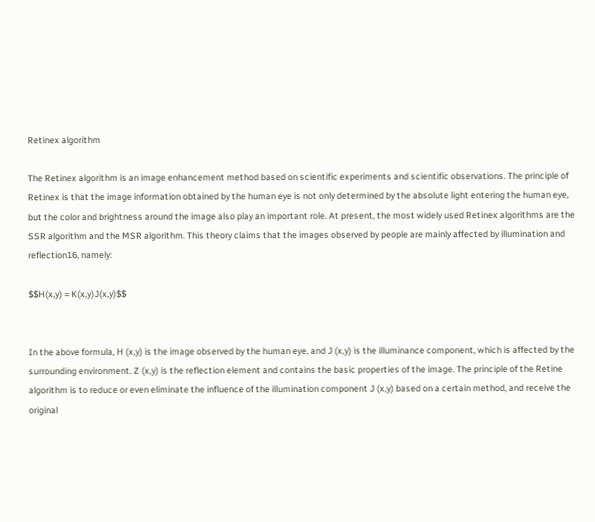Retinex algorithm

The Retinex algorithm is an image enhancement method based on scientific experiments and scientific observations. The principle of Retinex is that the image information obtained by the human eye is not only determined by the absolute light entering the human eye, but the color and brightness around the image also play an important role. At present, the most widely used Retinex algorithms are the SSR algorithm and the MSR algorithm. This theory claims that the images observed by people are mainly affected by illumination and reflection16, namely:

$$H(x,y) = K(x,y)J(x,y)$$


In the above formula, H (x,y) is the image observed by the human eye, and J (x,y) is the illuminance component, which is affected by the surrounding environment. Z (x,y) is the reflection element and contains the basic properties of the image. The principle of the Retine algorithm is to reduce or even eliminate the influence of the illumination component J (x,y) based on a certain method, and receive the original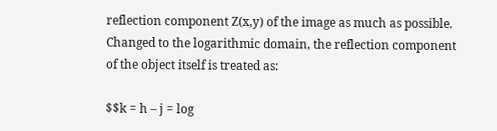reflection component Z(x,y) of the image as much as possible. Changed to the logarithmic domain, the reflection component of the object itself is treated as:

$$k = h – j = log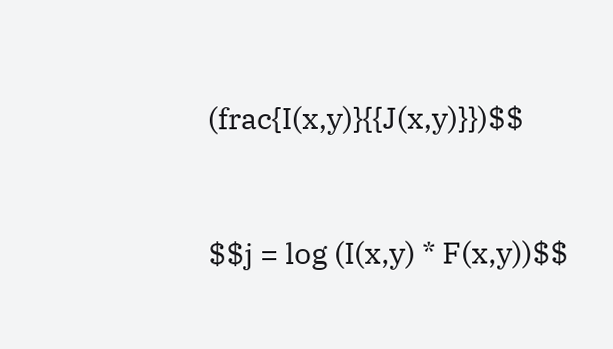(frac{I(x,y)}{{J(x,y)}})$$


$$j = log (I(x,y) * F(x,y))$$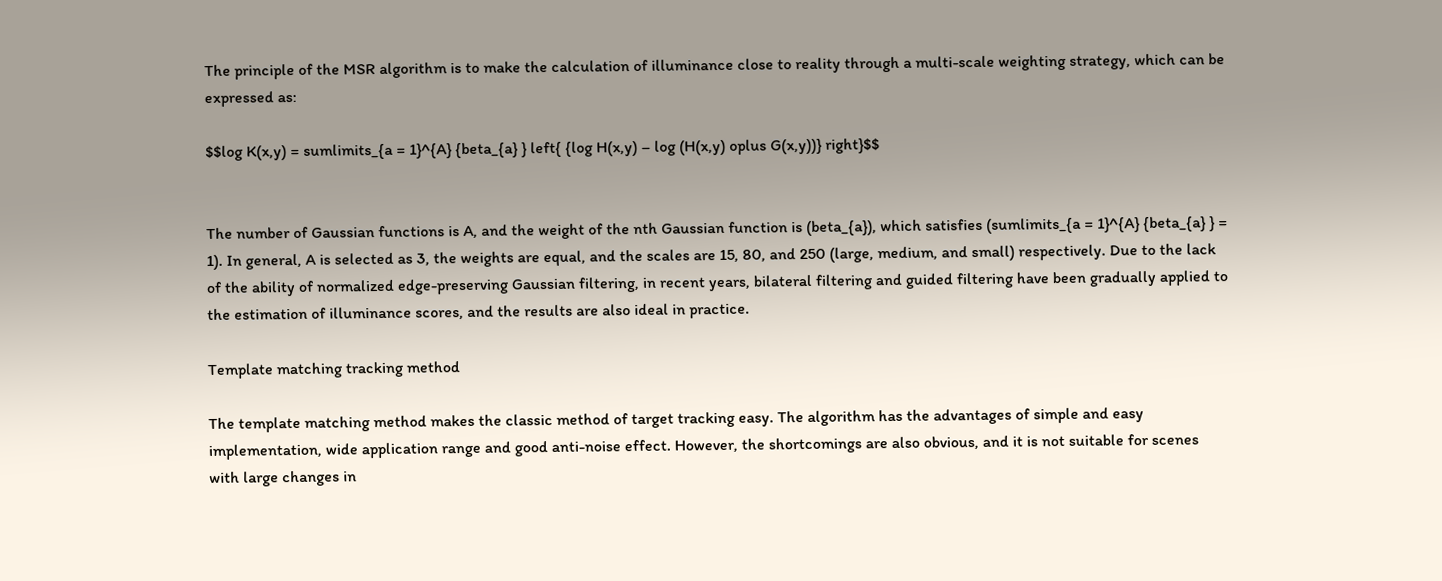The principle of the MSR algorithm is to make the calculation of illuminance close to reality through a multi-scale weighting strategy, which can be expressed as:

$$log K(x,y) = sumlimits_{a = 1}^{A} {beta_{a} } left{ {log H(x,y) – log (H(x,y) oplus G(x,y))} right}$$


The number of Gaussian functions is A, and the weight of the nth Gaussian function is (beta_{a}), which satisfies (sumlimits_{a = 1}^{A} {beta_{a} } = 1). In general, A is selected as 3, the weights are equal, and the scales are 15, 80, and 250 (large, medium, and small) respectively. Due to the lack of the ability of normalized edge-preserving Gaussian filtering, in recent years, bilateral filtering and guided filtering have been gradually applied to the estimation of illuminance scores, and the results are also ideal in practice.

Template matching tracking method

The template matching method makes the classic method of target tracking easy. The algorithm has the advantages of simple and easy implementation, wide application range and good anti-noise effect. However, the shortcomings are also obvious, and it is not suitable for scenes with large changes in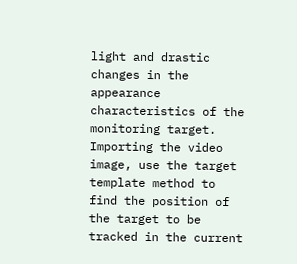light and drastic changes in the appearance characteristics of the monitoring target. Importing the video image, use the target template method to find the position of the target to be tracked in the current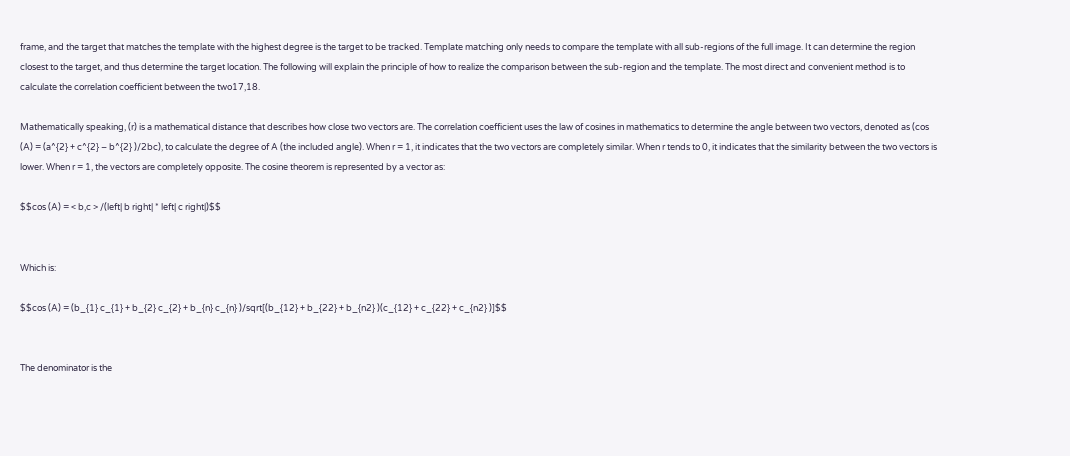frame, and the target that matches the template with the highest degree is the target to be tracked. Template matching only needs to compare the template with all sub-regions of the full image. It can determine the region closest to the target, and thus determine the target location. The following will explain the principle of how to realize the comparison between the sub-region and the template. The most direct and convenient method is to calculate the correlation coefficient between the two17,18.

Mathematically speaking, (r) is a mathematical distance that describes how close two vectors are. The correlation coefficient uses the law of cosines in mathematics to determine the angle between two vectors, denoted as (cos (A) = (a^{2} + c^{2} – b^{2} )/2bc), to calculate the degree of A (the included angle). When r = 1, it indicates that the two vectors are completely similar. When r tends to 0, it indicates that the similarity between the two vectors is lower. When r = 1, the vectors are completely opposite. The cosine theorem is represented by a vector as:

$$cos (A) = < b,c > /(left| b right| * left| c right|)$$


Which is:

$$cos (A) = (b_{1} c_{1} + b_{2} c_{2} + b_{n} c_{n} )/sqrt[(b_{12} + b_{22} + b_{n2} )(c_{12} + c_{22} + c_{n2} )]$$


The denominator is the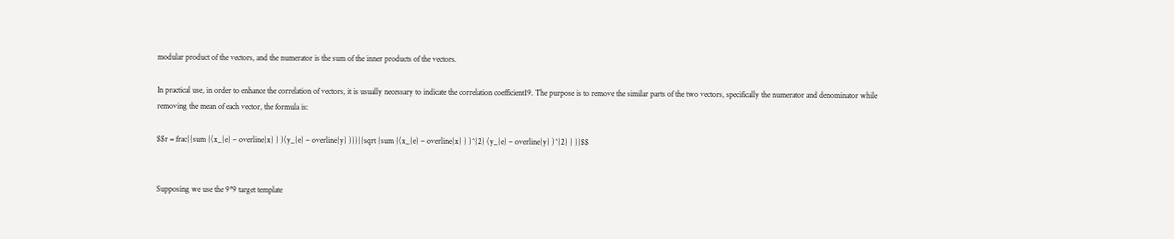modular product of the vectors, and the numerator is the sum of the inner products of the vectors.

In practical use, in order to enhance the correlation of vectors, it is usually necessary to indicate the correlation coefficient19. The purpose is to remove the similar parts of the two vectors, specifically the numerator and denominator while removing the mean of each vector, the formula is:

$$r = frac{{sum {(x_{e} – overline{x} } )(y_{e} – overline{y} )}}{{sqrt {sum {(x_{e} – overline{x} } )^{2} (y_{e} – overline{y} )^{2} } }}$$


Supposing we use the 9*9 target template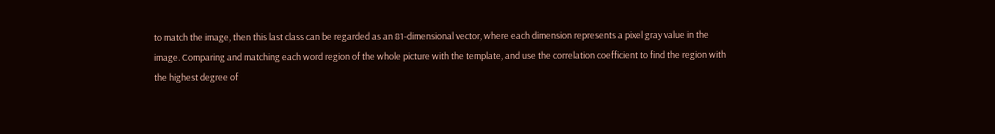to match the image, then this last class can be regarded as an 81-dimensional vector, where each dimension represents a pixel gray value in the image. Comparing and matching each word region of the whole picture with the template, and use the correlation coefficient to find the region with the highest degree of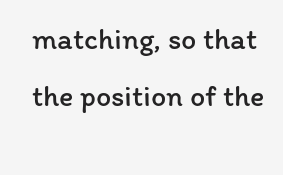matching, so that the position of the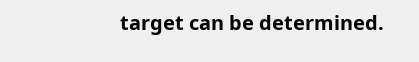target can be determined.